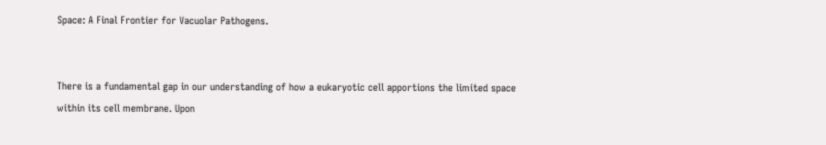Space: A Final Frontier for Vacuolar Pathogens.


There is a fundamental gap in our understanding of how a eukaryotic cell apportions the limited space within its cell membrane. Upon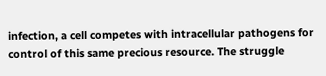infection, a cell competes with intracellular pathogens for control of this same precious resource. The struggle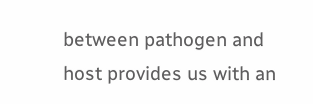between pathogen and host provides us with an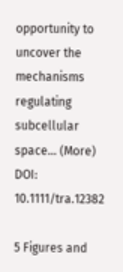opportunity to uncover the mechanisms regulating subcellular space… (More)
DOI: 10.1111/tra.12382

5 Figures and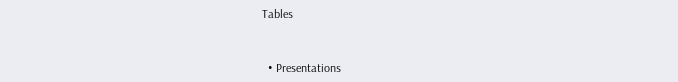Tables


  • Presentations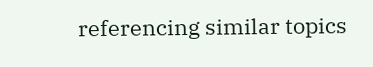referencing similar topics